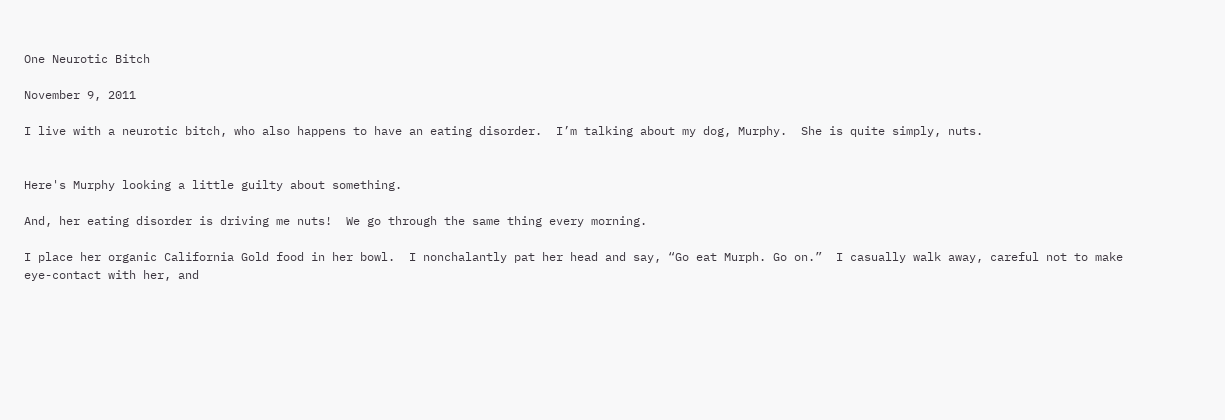One Neurotic Bitch

November 9, 2011

I live with a neurotic bitch, who also happens to have an eating disorder.  I’m talking about my dog, Murphy.  She is quite simply, nuts.


Here's Murphy looking a little guilty about something.

And, her eating disorder is driving me nuts!  We go through the same thing every morning.

I place her organic California Gold food in her bowl.  I nonchalantly pat her head and say, “Go eat Murph. Go on.”  I casually walk away, careful not to make eye-contact with her, and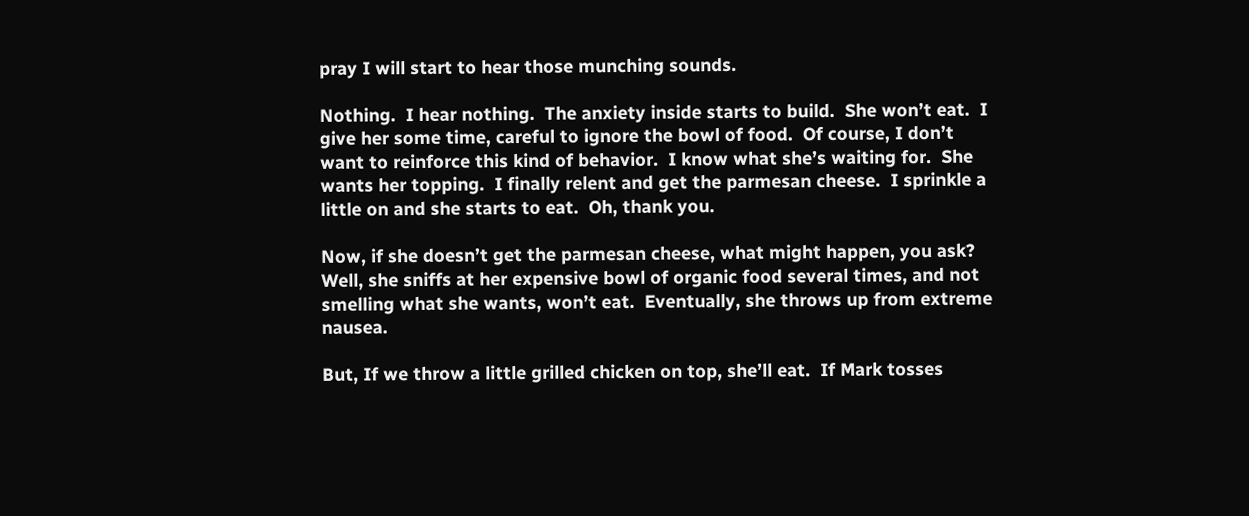pray I will start to hear those munching sounds.

Nothing.  I hear nothing.  The anxiety inside starts to build.  She won’t eat.  I give her some time, careful to ignore the bowl of food.  Of course, I don’t want to reinforce this kind of behavior.  I know what she’s waiting for.  She wants her topping.  I finally relent and get the parmesan cheese.  I sprinkle a little on and she starts to eat.  Oh, thank you.

Now, if she doesn’t get the parmesan cheese, what might happen, you ask?  Well, she sniffs at her expensive bowl of organic food several times, and not smelling what she wants, won’t eat.  Eventually, she throws up from extreme nausea.

But, If we throw a little grilled chicken on top, she’ll eat.  If Mark tosses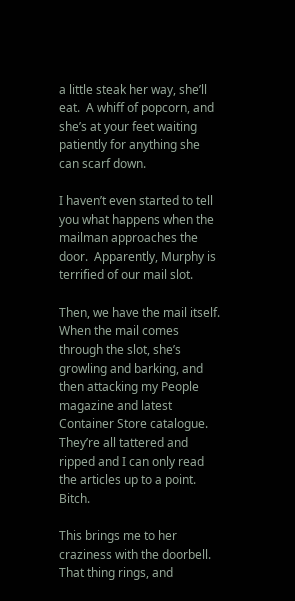a little steak her way, she’ll eat.  A whiff of popcorn, and she’s at your feet waiting patiently for anything she can scarf down.

I haven’t even started to tell you what happens when the mailman approaches the door.  Apparently, Murphy is terrified of our mail slot.

Then, we have the mail itself.  When the mail comes through the slot, she’s growling and barking, and then attacking my People magazine and latest Container Store catalogue.  They’re all tattered and ripped and I can only read the articles up to a point.  Bitch.

This brings me to her craziness with the doorbell.  That thing rings, and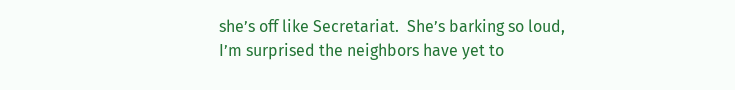she’s off like Secretariat.  She’s barking so loud, I’m surprised the neighbors have yet to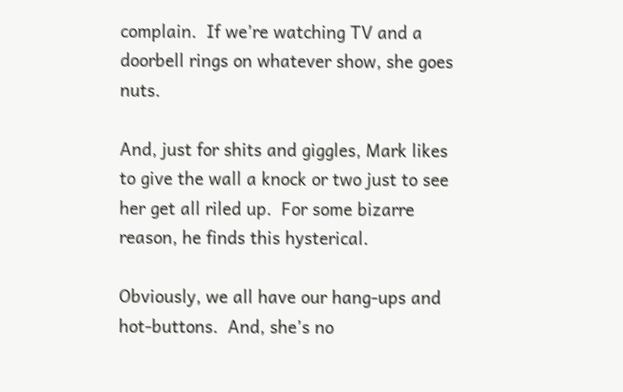complain.  If we’re watching TV and a doorbell rings on whatever show, she goes nuts.

And, just for shits and giggles, Mark likes to give the wall a knock or two just to see her get all riled up.  For some bizarre reason, he finds this hysterical.

Obviously, we all have our hang-ups and hot-buttons.  And, she’s no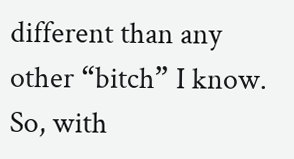different than any other “bitch” I know.  So, with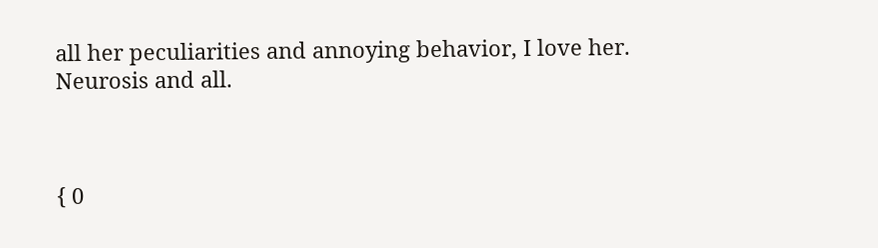all her peculiarities and annoying behavior, I love her.  Neurosis and all.



{ 0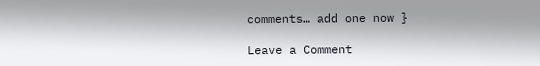comments… add one now }

Leave a Comment